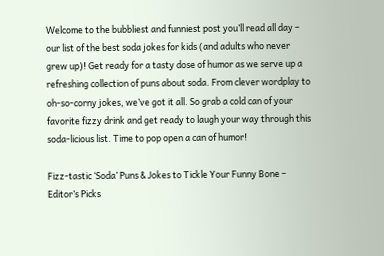Welcome to the bubbliest and funniest post you’ll read all day – our list of the best soda jokes for kids (and adults who never grew up)! Get ready for a tasty dose of humor as we serve up a refreshing collection of puns about soda. From clever wordplay to oh-so-corny jokes, we’ve got it all. So grab a cold can of your favorite fizzy drink and get ready to laugh your way through this soda-licious list. Time to pop open a can of humor!

Fizz-tastic ‘Soda’ Puns & Jokes to Tickle Your Funny Bone – Editor’s Picks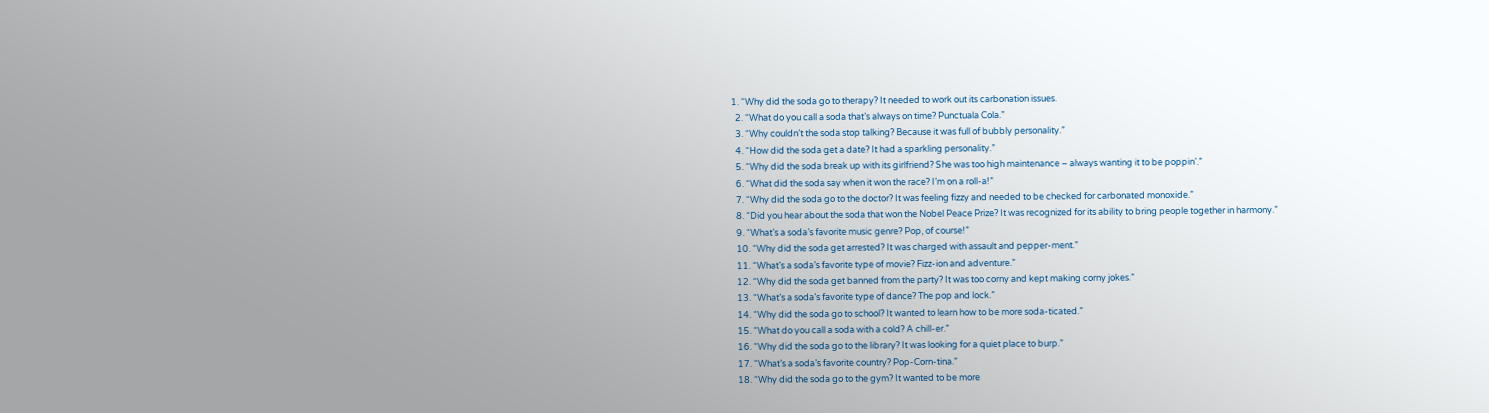1. “Why did the soda go to therapy? It needed to work out its carbonation issues.
  2. “What do you call a soda that’s always on time? Punctuala Cola.”
  3. “Why couldn’t the soda stop talking? Because it was full of bubbly personality.”
  4. “How did the soda get a date? It had a sparkling personality.”
  5. “Why did the soda break up with its girlfriend? She was too high maintenance – always wanting it to be poppin’.”
  6. “What did the soda say when it won the race? I’m on a roll-a!”
  7. “Why did the soda go to the doctor? It was feeling fizzy and needed to be checked for carbonated monoxide.”
  8. “Did you hear about the soda that won the Nobel Peace Prize? It was recognized for its ability to bring people together in harmony.”
  9. “What’s a soda’s favorite music genre? Pop, of course!”
  10. “Why did the soda get arrested? It was charged with assault and pepper-ment.”
  11. “What’s a soda’s favorite type of movie? Fizz-ion and adventure.”
  12. “Why did the soda get banned from the party? It was too corny and kept making corny jokes.”
  13. “What’s a soda’s favorite type of dance? The pop and lock.”
  14. “Why did the soda go to school? It wanted to learn how to be more soda-ticated.”
  15. “What do you call a soda with a cold? A chill-er.”
  16. “Why did the soda go to the library? It was looking for a quiet place to burp.”
  17. “What’s a soda’s favorite country? Pop-Corn-tina.”
  18. “Why did the soda go to the gym? It wanted to be more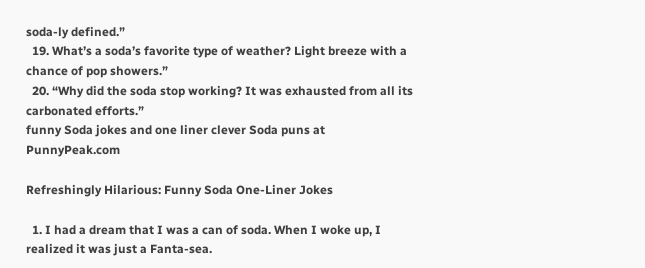soda-ly defined.”
  19. What’s a soda’s favorite type of weather? Light breeze with a chance of pop showers.”
  20. “Why did the soda stop working? It was exhausted from all its carbonated efforts.”
funny Soda jokes and one liner clever Soda puns at PunnyPeak.com

Refreshingly Hilarious: Funny Soda One-Liner Jokes

  1. I had a dream that I was a can of soda. When I woke up, I realized it was just a Fanta-sea.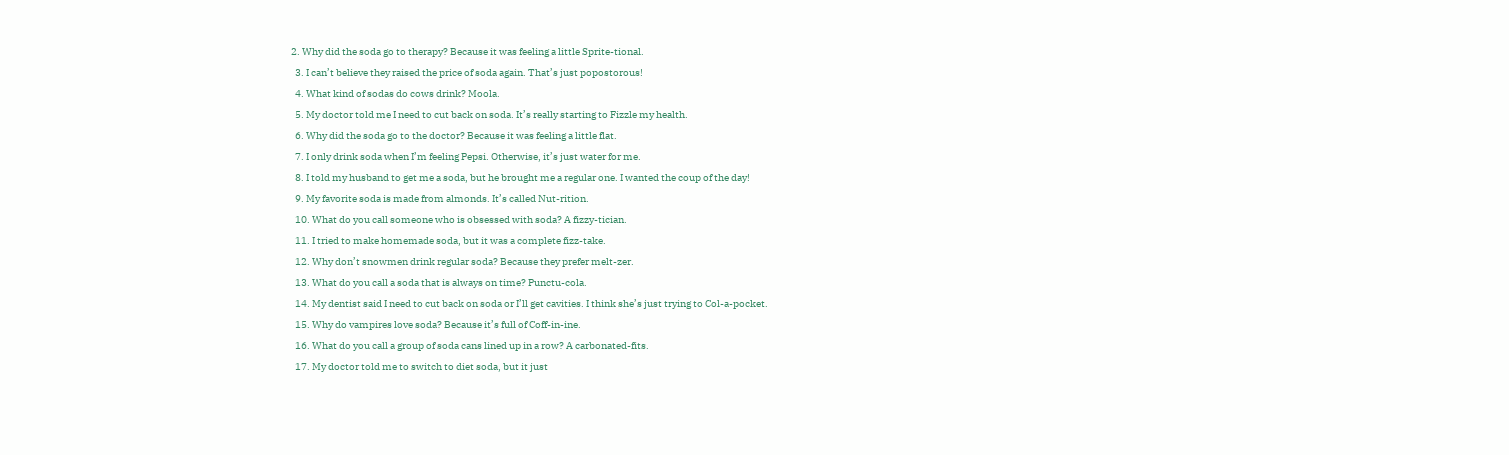2. Why did the soda go to therapy? Because it was feeling a little Sprite-tional.
  3. I can’t believe they raised the price of soda again. That’s just popostorous!
  4. What kind of sodas do cows drink? Moola.
  5. My doctor told me I need to cut back on soda. It’s really starting to Fizzle my health.
  6. Why did the soda go to the doctor? Because it was feeling a little flat.
  7. I only drink soda when I’m feeling Pepsi. Otherwise, it’s just water for me.
  8. I told my husband to get me a soda, but he brought me a regular one. I wanted the coup of the day!
  9. My favorite soda is made from almonds. It’s called Nut-rition.
  10. What do you call someone who is obsessed with soda? A fizzy-tician.
  11. I tried to make homemade soda, but it was a complete fizz-take.
  12. Why don’t snowmen drink regular soda? Because they prefer melt-zer.
  13. What do you call a soda that is always on time? Punctu-cola.
  14. My dentist said I need to cut back on soda or I’ll get cavities. I think she’s just trying to Col-a-pocket.
  15. Why do vampires love soda? Because it’s full of Coff-in-ine.
  16. What do you call a group of soda cans lined up in a row? A carbonated-fits.
  17. My doctor told me to switch to diet soda, but it just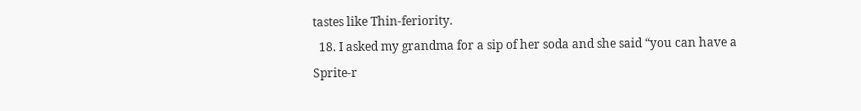tastes like Thin-feriority.
  18. I asked my grandma for a sip of her soda and she said “you can have a Sprite-r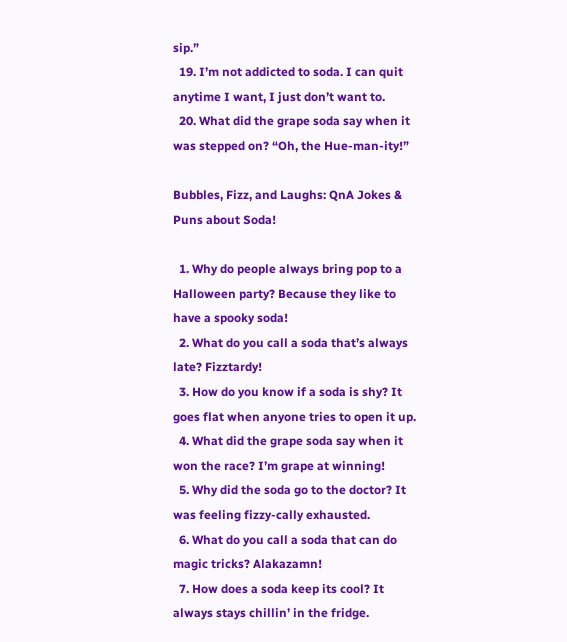sip.”
  19. I’m not addicted to soda. I can quit anytime I want, I just don’t want to.
  20. What did the grape soda say when it was stepped on? “Oh, the Hue-man-ity!”

Bubbles, Fizz, and Laughs: QnA Jokes & Puns about Soda!

  1. Why do people always bring pop to a Halloween party? Because they like to have a spooky soda!
  2. What do you call a soda that’s always late? Fizztardy!
  3. How do you know if a soda is shy? It goes flat when anyone tries to open it up.
  4. What did the grape soda say when it won the race? I’m grape at winning!
  5. Why did the soda go to the doctor? It was feeling fizzy-cally exhausted.
  6. What do you call a soda that can do magic tricks? Alakazamn!
  7. How does a soda keep its cool? It always stays chillin’ in the fridge.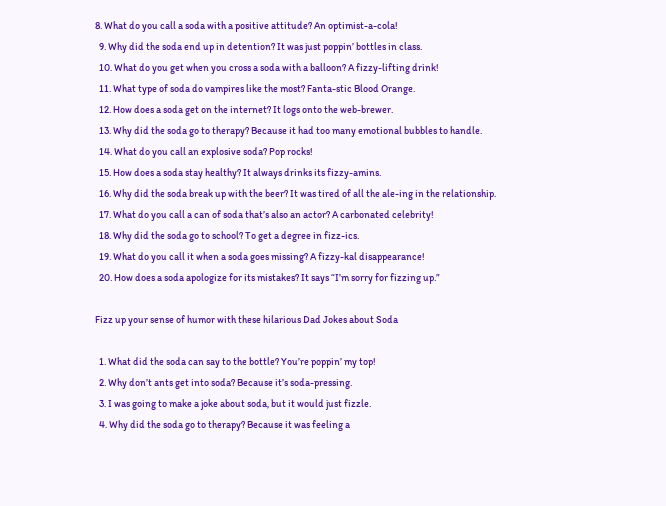8. What do you call a soda with a positive attitude? An optimist-a-cola!
  9. Why did the soda end up in detention? It was just poppin’ bottles in class.
  10. What do you get when you cross a soda with a balloon? A fizzy-lifting drink!
  11. What type of soda do vampires like the most? Fanta-stic Blood Orange.
  12. How does a soda get on the internet? It logs onto the web-brewer.
  13. Why did the soda go to therapy? Because it had too many emotional bubbles to handle.
  14. What do you call an explosive soda? Pop rocks!
  15. How does a soda stay healthy? It always drinks its fizzy-amins.
  16. Why did the soda break up with the beer? It was tired of all the ale-ing in the relationship.
  17. What do you call a can of soda that’s also an actor? A carbonated celebrity!
  18. Why did the soda go to school? To get a degree in fizz-ics.
  19. What do you call it when a soda goes missing? A fizzy-kal disappearance!
  20. How does a soda apologize for its mistakes? It says “I’m sorry for fizzing up.”

Fizz up your sense of humor with these hilarious Dad Jokes about Soda

  1. What did the soda can say to the bottle? You’re poppin’ my top!
  2. Why don’t ants get into soda? Because it’s soda-pressing.
  3. I was going to make a joke about soda, but it would just fizzle.
  4. Why did the soda go to therapy? Because it was feeling a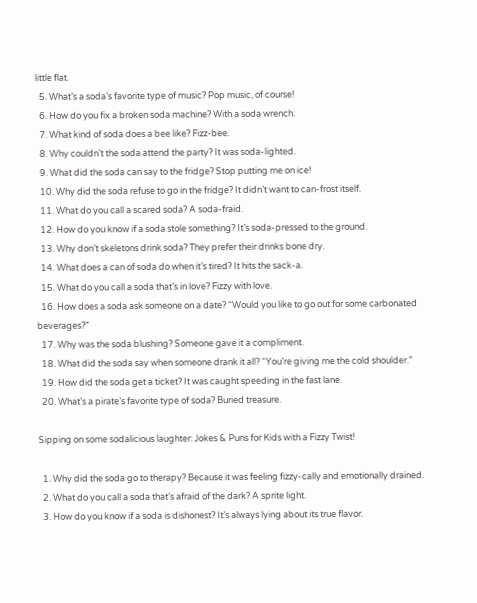little flat.
  5. What’s a soda’s favorite type of music? Pop music, of course!
  6. How do you fix a broken soda machine? With a soda wrench.
  7. What kind of soda does a bee like? Fizz-bee.
  8. Why couldn’t the soda attend the party? It was soda-lighted.
  9. What did the soda can say to the fridge? Stop putting me on ice!
  10. Why did the soda refuse to go in the fridge? It didn’t want to can-frost itself.
  11. What do you call a scared soda? A soda-fraid.
  12. How do you know if a soda stole something? It’s soda-pressed to the ground.
  13. Why don’t skeletons drink soda? They prefer their drinks bone dry.
  14. What does a can of soda do when it’s tired? It hits the sack-a.
  15. What do you call a soda that’s in love? Fizzy with love.
  16. How does a soda ask someone on a date? “Would you like to go out for some carbonated beverages?”
  17. Why was the soda blushing? Someone gave it a compliment.
  18. What did the soda say when someone drank it all? “You’re giving me the cold shoulder.”
  19. How did the soda get a ticket? It was caught speeding in the fast lane.
  20. What’s a pirate’s favorite type of soda? Buried treasure.

Sipping on some sodalicious laughter: Jokes & Puns for Kids with a Fizzy Twist!

  1. Why did the soda go to therapy? Because it was feeling fizzy-cally and emotionally drained.
  2. What do you call a soda that’s afraid of the dark? A sprite light.
  3. How do you know if a soda is dishonest? It’s always lying about its true flavor.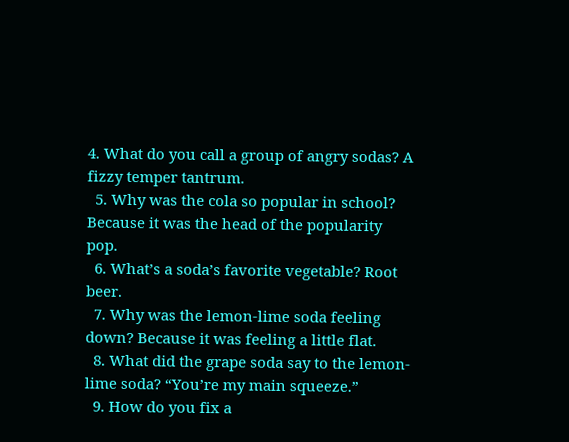4. What do you call a group of angry sodas? A fizzy temper tantrum.
  5. Why was the cola so popular in school? Because it was the head of the popularity pop.
  6. What’s a soda’s favorite vegetable? Root beer.
  7. Why was the lemon-lime soda feeling down? Because it was feeling a little flat.
  8. What did the grape soda say to the lemon-lime soda? “You’re my main squeeze.”
  9. How do you fix a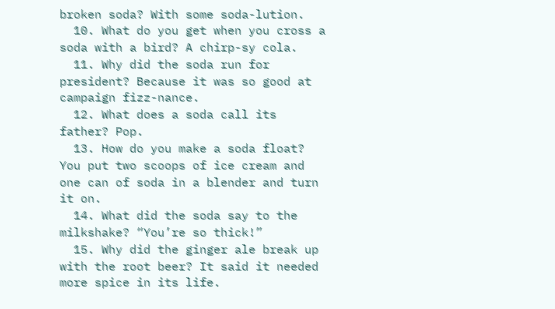broken soda? With some soda-lution.
  10. What do you get when you cross a soda with a bird? A chirp-sy cola.
  11. Why did the soda run for president? Because it was so good at campaign fizz-nance.
  12. What does a soda call its father? Pop.
  13. How do you make a soda float? You put two scoops of ice cream and one can of soda in a blender and turn it on.
  14. What did the soda say to the milkshake? “You’re so thick!”
  15. Why did the ginger ale break up with the root beer? It said it needed more spice in its life.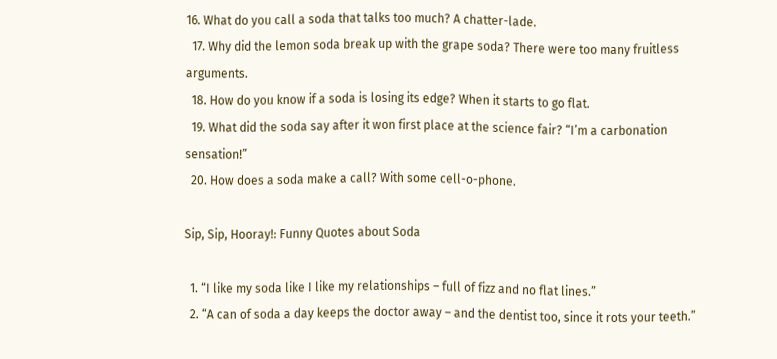16. What do you call a soda that talks too much? A chatter-lade.
  17. Why did the lemon soda break up with the grape soda? There were too many fruitless arguments.
  18. How do you know if a soda is losing its edge? When it starts to go flat.
  19. What did the soda say after it won first place at the science fair? “I’m a carbonation sensation!”
  20. How does a soda make a call? With some cell-o-phone.

Sip, Sip, Hooray!: Funny Quotes about Soda

  1. “I like my soda like I like my relationships – full of fizz and no flat lines.”
  2. “A can of soda a day keeps the doctor away – and the dentist too, since it rots your teeth.”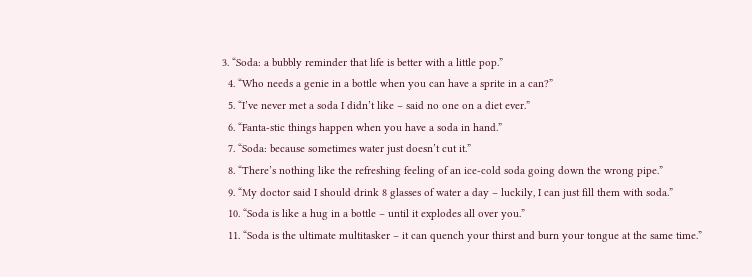3. “Soda: a bubbly reminder that life is better with a little pop.”
  4. “Who needs a genie in a bottle when you can have a sprite in a can?”
  5. “I’ve never met a soda I didn’t like – said no one on a diet ever.”
  6. “Fanta-stic things happen when you have a soda in hand.”
  7. “Soda: because sometimes water just doesn’t cut it.”
  8. “There’s nothing like the refreshing feeling of an ice-cold soda going down the wrong pipe.”
  9. “My doctor said I should drink 8 glasses of water a day – luckily, I can just fill them with soda.”
  10. “Soda is like a hug in a bottle – until it explodes all over you.”
  11. “Soda is the ultimate multitasker – it can quench your thirst and burn your tongue at the same time.”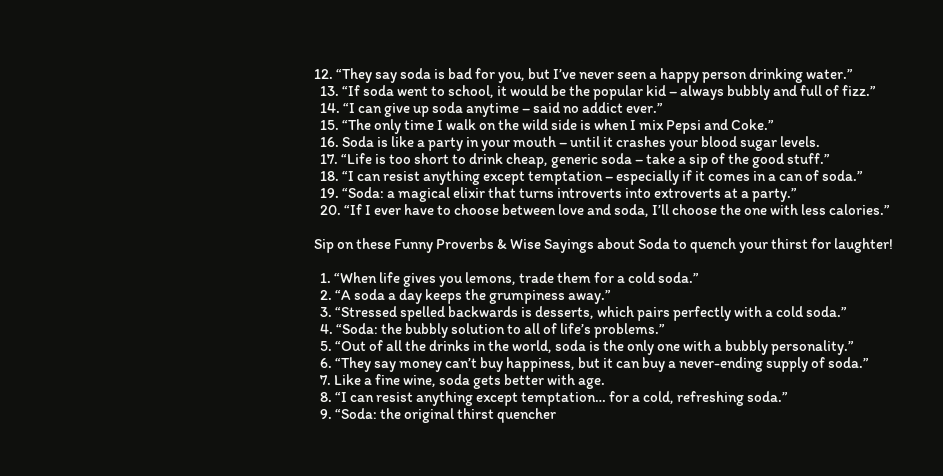12. “They say soda is bad for you, but I’ve never seen a happy person drinking water.”
  13. “If soda went to school, it would be the popular kid – always bubbly and full of fizz.”
  14. “I can give up soda anytime – said no addict ever.”
  15. “The only time I walk on the wild side is when I mix Pepsi and Coke.”
  16. Soda is like a party in your mouth – until it crashes your blood sugar levels.
  17. “Life is too short to drink cheap, generic soda – take a sip of the good stuff.”
  18. “I can resist anything except temptation – especially if it comes in a can of soda.”
  19. “Soda: a magical elixir that turns introverts into extroverts at a party.”
  20. “If I ever have to choose between love and soda, I’ll choose the one with less calories.”

Sip on these Funny Proverbs & Wise Sayings about Soda to quench your thirst for laughter!

  1. “When life gives you lemons, trade them for a cold soda.”
  2. “A soda a day keeps the grumpiness away.”
  3. “Stressed spelled backwards is desserts, which pairs perfectly with a cold soda.”
  4. “Soda: the bubbly solution to all of life’s problems.”
  5. “Out of all the drinks in the world, soda is the only one with a bubbly personality.”
  6. “They say money can’t buy happiness, but it can buy a never-ending supply of soda.”
  7. Like a fine wine, soda gets better with age.
  8. “I can resist anything except temptation… for a cold, refreshing soda.”
  9. “Soda: the original thirst quencher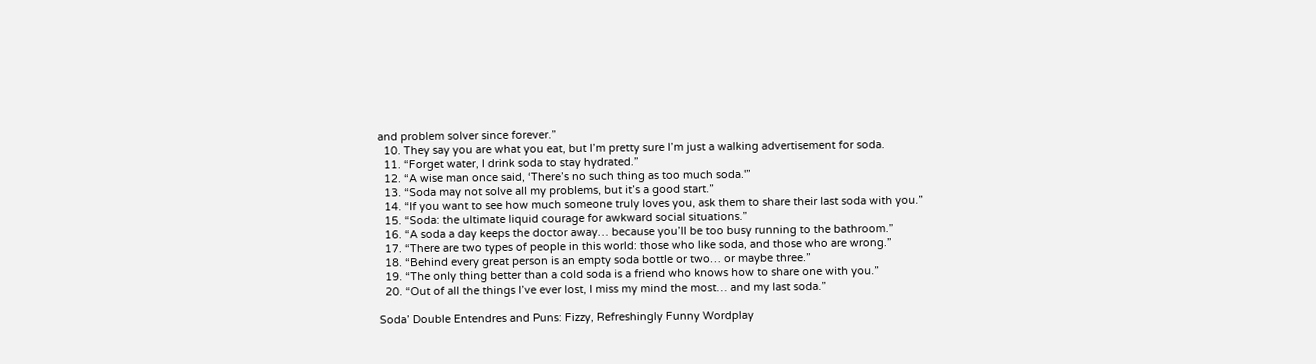and problem solver since forever.”
  10. They say you are what you eat, but I’m pretty sure I’m just a walking advertisement for soda.
  11. “Forget water, I drink soda to stay hydrated.”
  12. “A wise man once said, ‘There’s no such thing as too much soda.'”
  13. “Soda may not solve all my problems, but it’s a good start.”
  14. “If you want to see how much someone truly loves you, ask them to share their last soda with you.”
  15. “Soda: the ultimate liquid courage for awkward social situations.”
  16. “A soda a day keeps the doctor away… because you’ll be too busy running to the bathroom.”
  17. “There are two types of people in this world: those who like soda, and those who are wrong.”
  18. “Behind every great person is an empty soda bottle or two… or maybe three.”
  19. “The only thing better than a cold soda is a friend who knows how to share one with you.”
  20. “Out of all the things I’ve ever lost, I miss my mind the most… and my last soda.”

Soda’ Double Entendres and Puns: Fizzy, Refreshingly Funny Wordplay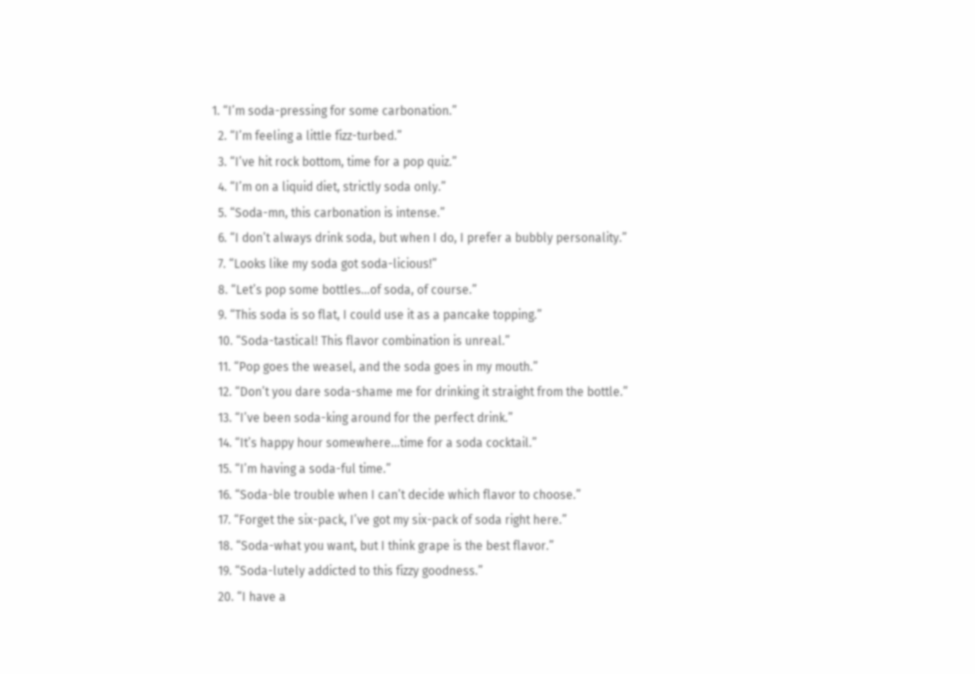1. “I’m soda-pressing for some carbonation.”
  2. “I’m feeling a little fizz-turbed.”
  3. “I’ve hit rock bottom, time for a pop quiz.”
  4. “I’m on a liquid diet, strictly soda only.”
  5. “Soda-mn, this carbonation is intense.”
  6. “I don’t always drink soda, but when I do, I prefer a bubbly personality.”
  7. “Looks like my soda got soda-licious!”
  8. “Let’s pop some bottles…of soda, of course.”
  9. “This soda is so flat, I could use it as a pancake topping.”
  10. “Soda-tastical! This flavor combination is unreal.”
  11. “Pop goes the weasel, and the soda goes in my mouth.”
  12. “Don’t you dare soda-shame me for drinking it straight from the bottle.”
  13. “I’ve been soda-king around for the perfect drink.”
  14. “It’s happy hour somewhere…time for a soda cocktail.”
  15. “I’m having a soda-ful time.”
  16. “Soda-ble trouble when I can’t decide which flavor to choose.”
  17. “Forget the six-pack, I’ve got my six-pack of soda right here.”
  18. “Soda-what you want, but I think grape is the best flavor.”
  19. “Soda-lutely addicted to this fizzy goodness.”
  20. “I have a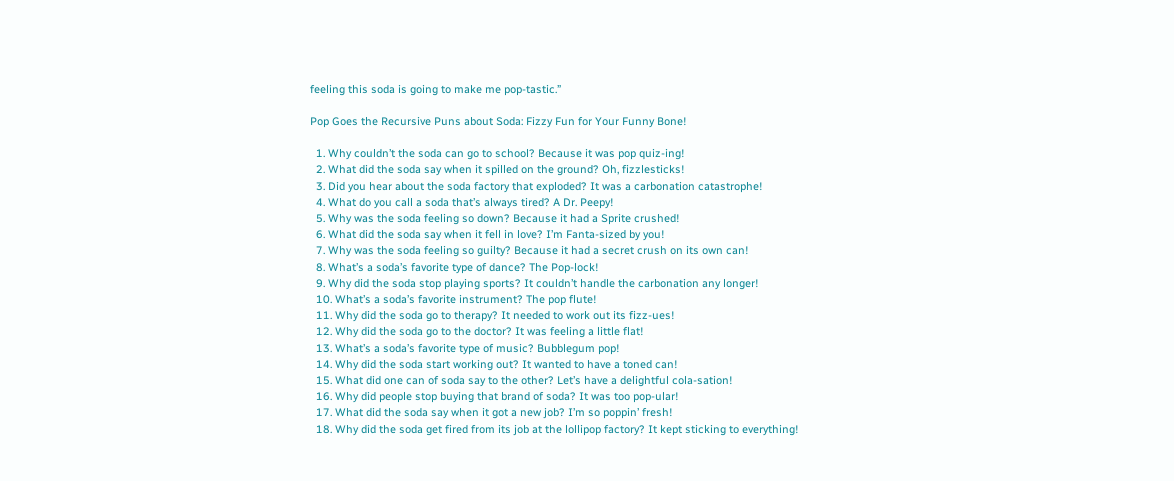feeling this soda is going to make me pop-tastic.”

Pop Goes the Recursive Puns about Soda: Fizzy Fun for Your Funny Bone!

  1. Why couldn’t the soda can go to school? Because it was pop quiz-ing!
  2. What did the soda say when it spilled on the ground? Oh, fizzlesticks!
  3. Did you hear about the soda factory that exploded? It was a carbonation catastrophe!
  4. What do you call a soda that’s always tired? A Dr. Peepy!
  5. Why was the soda feeling so down? Because it had a Sprite crushed!
  6. What did the soda say when it fell in love? I’m Fanta-sized by you!
  7. Why was the soda feeling so guilty? Because it had a secret crush on its own can!
  8. What’s a soda’s favorite type of dance? The Pop-lock!
  9. Why did the soda stop playing sports? It couldn’t handle the carbonation any longer!
  10. What’s a soda’s favorite instrument? The pop flute!
  11. Why did the soda go to therapy? It needed to work out its fizz-ues!
  12. Why did the soda go to the doctor? It was feeling a little flat!
  13. What’s a soda’s favorite type of music? Bubblegum pop!
  14. Why did the soda start working out? It wanted to have a toned can!
  15. What did one can of soda say to the other? Let’s have a delightful cola-sation!
  16. Why did people stop buying that brand of soda? It was too pop-ular!
  17. What did the soda say when it got a new job? I’m so poppin’ fresh!
  18. Why did the soda get fired from its job at the lollipop factory? It kept sticking to everything!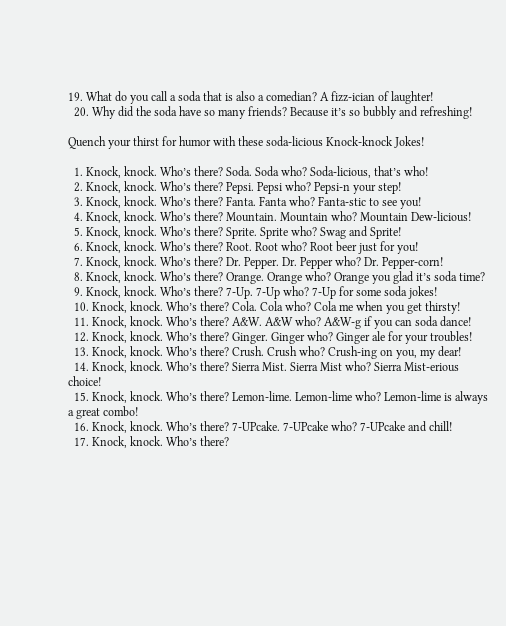19. What do you call a soda that is also a comedian? A fizz-ician of laughter!
  20. Why did the soda have so many friends? Because it’s so bubbly and refreshing!

Quench your thirst for humor with these soda-licious Knock-knock Jokes!

  1. Knock, knock. Who’s there? Soda. Soda who? Soda-licious, that’s who!
  2. Knock, knock. Who’s there? Pepsi. Pepsi who? Pepsi-n your step!
  3. Knock, knock. Who’s there? Fanta. Fanta who? Fanta-stic to see you!
  4. Knock, knock. Who’s there? Mountain. Mountain who? Mountain Dew-licious!
  5. Knock, knock. Who’s there? Sprite. Sprite who? Swag and Sprite!
  6. Knock, knock. Who’s there? Root. Root who? Root beer just for you!
  7. Knock, knock. Who’s there? Dr. Pepper. Dr. Pepper who? Dr. Pepper-corn!
  8. Knock, knock. Who’s there? Orange. Orange who? Orange you glad it’s soda time?
  9. Knock, knock. Who’s there? 7-Up. 7-Up who? 7-Up for some soda jokes!
  10. Knock, knock. Who’s there? Cola. Cola who? Cola me when you get thirsty!
  11. Knock, knock. Who’s there? A&W. A&W who? A&W-g if you can soda dance!
  12. Knock, knock. Who’s there? Ginger. Ginger who? Ginger ale for your troubles!
  13. Knock, knock. Who’s there? Crush. Crush who? Crush-ing on you, my dear!
  14. Knock, knock. Who’s there? Sierra Mist. Sierra Mist who? Sierra Mist-erious choice!
  15. Knock, knock. Who’s there? Lemon-lime. Lemon-lime who? Lemon-lime is always a great combo!
  16. Knock, knock. Who’s there? 7-UPcake. 7-UPcake who? 7-UPcake and chill!
  17. Knock, knock. Who’s there?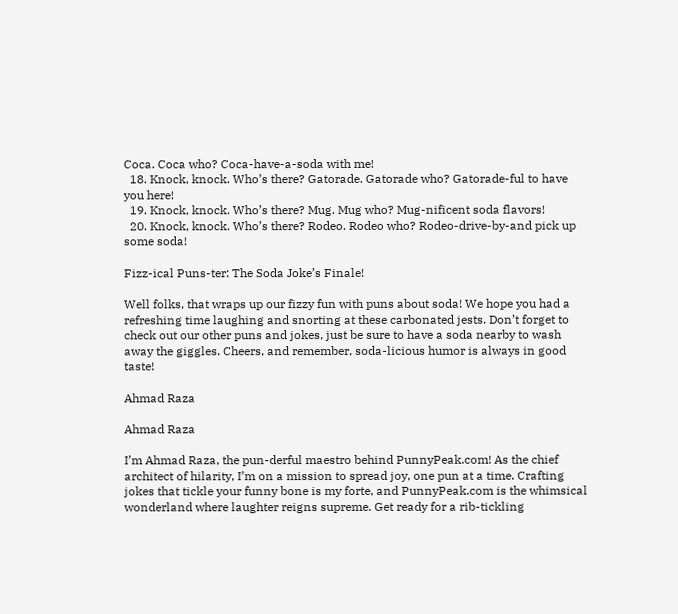Coca. Coca who? Coca-have-a-soda with me!
  18. Knock, knock. Who’s there? Gatorade. Gatorade who? Gatorade-ful to have you here!
  19. Knock, knock. Who’s there? Mug. Mug who? Mug-nificent soda flavors!
  20. Knock, knock. Who’s there? Rodeo. Rodeo who? Rodeo-drive-by-and pick up some soda!

Fizz-ical Puns-ter: The Soda Joke’s Finale!

Well folks, that wraps up our fizzy fun with puns about soda! We hope you had a refreshing time laughing and snorting at these carbonated jests. Don’t forget to check out our other puns and jokes, just be sure to have a soda nearby to wash away the giggles. Cheers, and remember, soda-licious humor is always in good taste!

Ahmad Raza

Ahmad Raza

I’m Ahmad Raza, the pun-derful maestro behind PunnyPeak.com! As the chief architect of hilarity, I’m on a mission to spread joy, one pun at a time. Crafting jokes that tickle your funny bone is my forte, and PunnyPeak.com is the whimsical wonderland where laughter reigns supreme. Get ready for a rib-tickling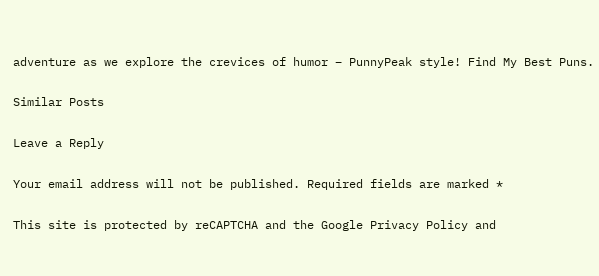adventure as we explore the crevices of humor – PunnyPeak style! Find My Best Puns.

Similar Posts

Leave a Reply

Your email address will not be published. Required fields are marked *

This site is protected by reCAPTCHA and the Google Privacy Policy and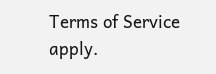Terms of Service apply.